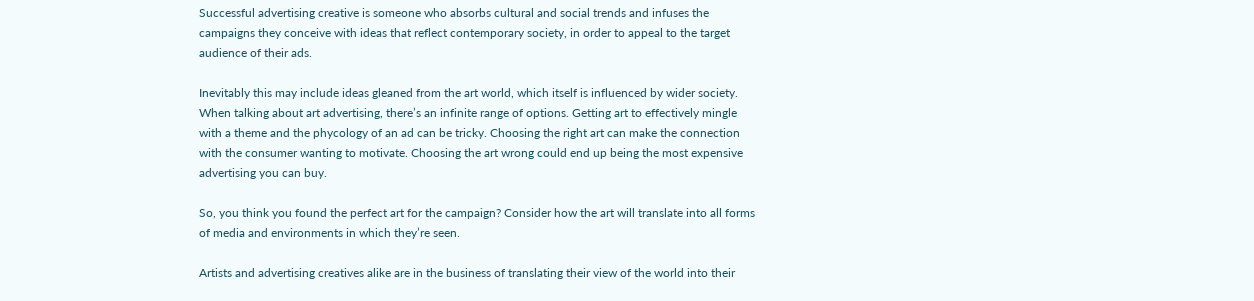Successful advertising creative is someone who absorbs cultural and social trends and infuses the campaigns they conceive with ideas that reflect contemporary society, in order to appeal to the target audience of their ads.

Inevitably this may include ideas gleaned from the art world, which itself is influenced by wider society. When talking about art advertising, there’s an infinite range of options. Getting art to effectively mingle with a theme and the phycology of an ad can be tricky. Choosing the right art can make the connection with the consumer wanting to motivate. Choosing the art wrong could end up being the most expensive advertising you can buy.

So, you think you found the perfect art for the campaign? Consider how the art will translate into all forms of media and environments in which they’re seen.

Artists and advertising creatives alike are in the business of translating their view of the world into their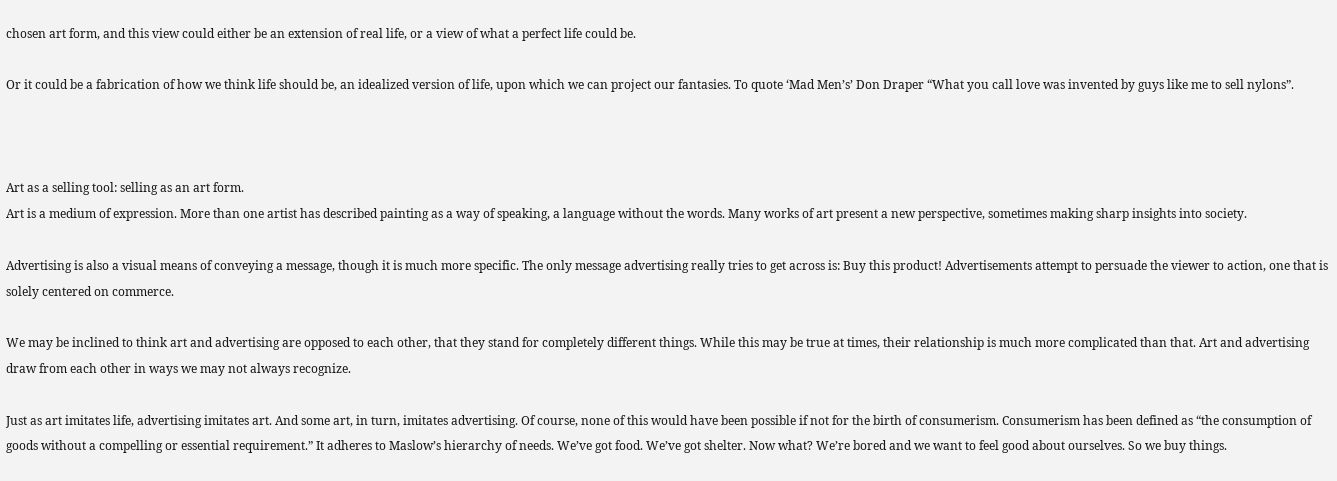chosen art form, and this view could either be an extension of real life, or a view of what a perfect life could be.

Or it could be a fabrication of how we think life should be, an idealized version of life, upon which we can project our fantasies. To quote ‘Mad Men’s’ Don Draper “What you call love was invented by guys like me to sell nylons”.



Art as a selling tool: selling as an art form.
Art is a medium of expression. More than one artist has described painting as a way of speaking, a language without the words. Many works of art present a new perspective, sometimes making sharp insights into society.

Advertising is also a visual means of conveying a message, though it is much more specific. The only message advertising really tries to get across is: Buy this product! Advertisements attempt to persuade the viewer to action, one that is solely centered on commerce.

We may be inclined to think art and advertising are opposed to each other, that they stand for completely different things. While this may be true at times, their relationship is much more complicated than that. Art and advertising draw from each other in ways we may not always recognize.

Just as art imitates life, advertising imitates art. And some art, in turn, imitates advertising. Of course, none of this would have been possible if not for the birth of consumerism. Consumerism has been defined as “the consumption of goods without a compelling or essential requirement.” It adheres to Maslow’s hierarchy of needs. We’ve got food. We’ve got shelter. Now what? We’re bored and we want to feel good about ourselves. So we buy things.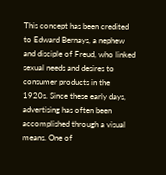This concept has been credited to Edward Bernays, a nephew and disciple of Freud, who linked sexual needs and desires to consumer products in the 1920s. Since these early days, advertising has often been accomplished through a visual means. One of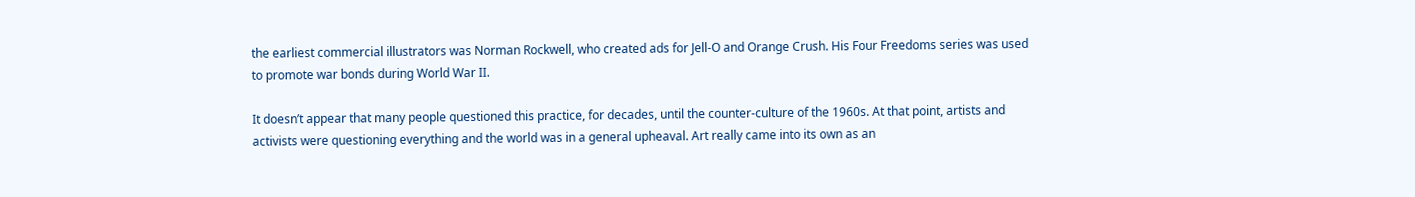the earliest commercial illustrators was Norman Rockwell, who created ads for Jell-O and Orange Crush. His Four Freedoms series was used to promote war bonds during World War II.

It doesn’t appear that many people questioned this practice, for decades, until the counter-culture of the 1960s. At that point, artists and activists were questioning everything and the world was in a general upheaval. Art really came into its own as an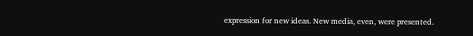expression for new ideas. New media, even, were presented.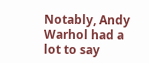Notably, Andy Warhol had a lot to say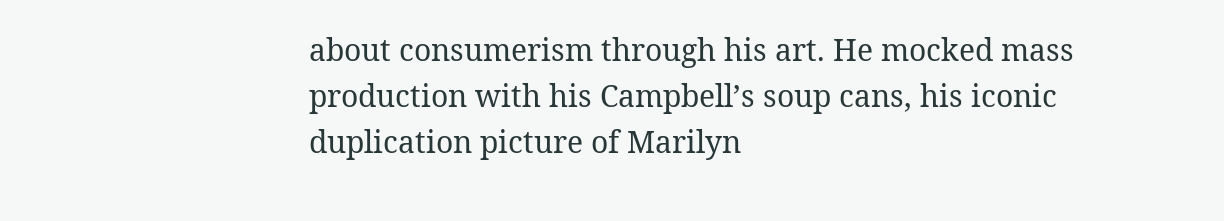about consumerism through his art. He mocked mass production with his Campbell’s soup cans, his iconic duplication picture of Marilyn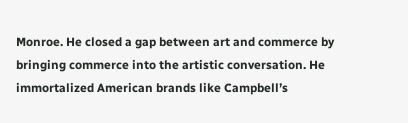Monroe. He closed a gap between art and commerce by bringing commerce into the artistic conversation. He immortalized American brands like Campbell’s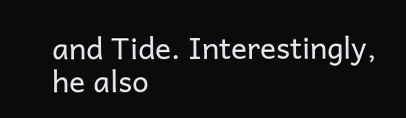and Tide. Interestingly, he also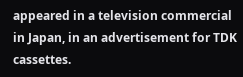appeared in a television commercial in Japan, in an advertisement for TDK cassettes.